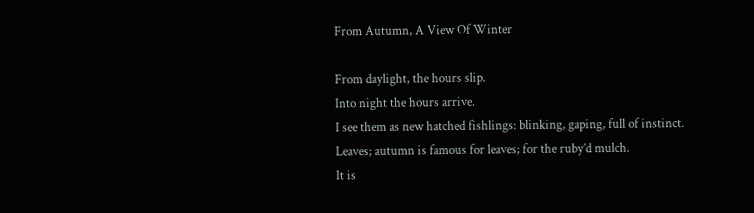From Autumn, A View Of Winter

From daylight, the hours slip.
Into night the hours arrive.
I see them as new hatched fishlings: blinking, gaping, full of instinct.
Leaves; autumn is famous for leaves; for the ruby’d mulch.
It is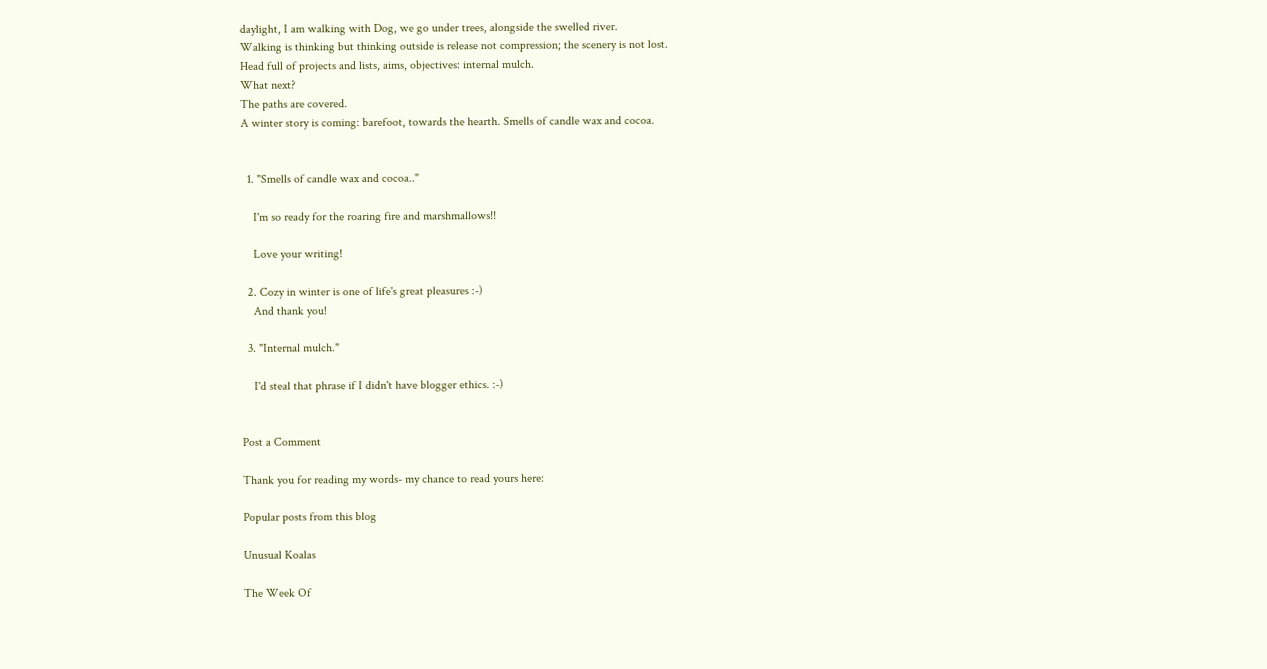daylight, I am walking with Dog, we go under trees, alongside the swelled river.
Walking is thinking but thinking outside is release not compression; the scenery is not lost.
Head full of projects and lists, aims, objectives: internal mulch.
What next?
The paths are covered.
A winter story is coming: barefoot, towards the hearth. Smells of candle wax and cocoa.


  1. "Smells of candle wax and cocoa.."

    I'm so ready for the roaring fire and marshmallows!!

    Love your writing!

  2. Cozy in winter is one of life's great pleasures :-)
    And thank you!

  3. "Internal mulch."

    I'd steal that phrase if I didn't have blogger ethics. :-)


Post a Comment

Thank you for reading my words- my chance to read yours here:

Popular posts from this blog

Unusual Koalas

The Week Of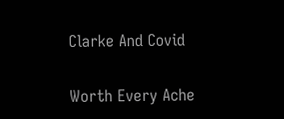Clarke And Covid

Worth Every Ache